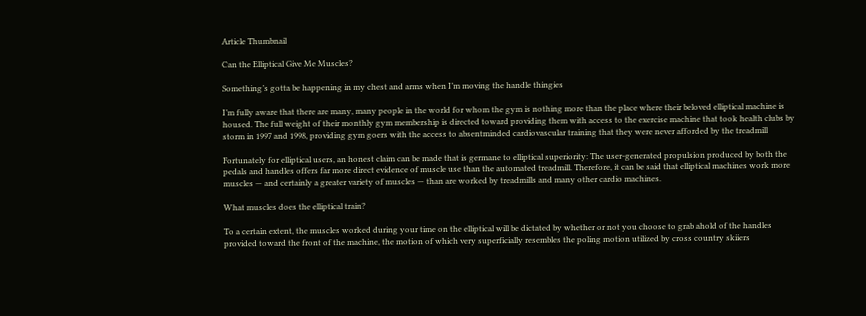Article Thumbnail

Can the Elliptical Give Me Muscles?

Something’s gotta be happening in my chest and arms when I’m moving the handle thingies

I’m fully aware that there are many, many people in the world for whom the gym is nothing more than the place where their beloved elliptical machine is housed. The full weight of their monthly gym membership is directed toward providing them with access to the exercise machine that took health clubs by storm in 1997 and 1998, providing gym goers with the access to absentminded cardiovascular training that they were never afforded by the treadmill

Fortunately for elliptical users, an honest claim can be made that is germane to elliptical superiority: The user-generated propulsion produced by both the pedals and handles offers far more direct evidence of muscle use than the automated treadmill. Therefore, it can be said that elliptical machines work more muscles — and certainly a greater variety of muscles — than are worked by treadmills and many other cardio machines.

What muscles does the elliptical train?

To a certain extent, the muscles worked during your time on the elliptical will be dictated by whether or not you choose to grab ahold of the handles provided toward the front of the machine, the motion of which very superficially resembles the poling motion utilized by cross country skiiers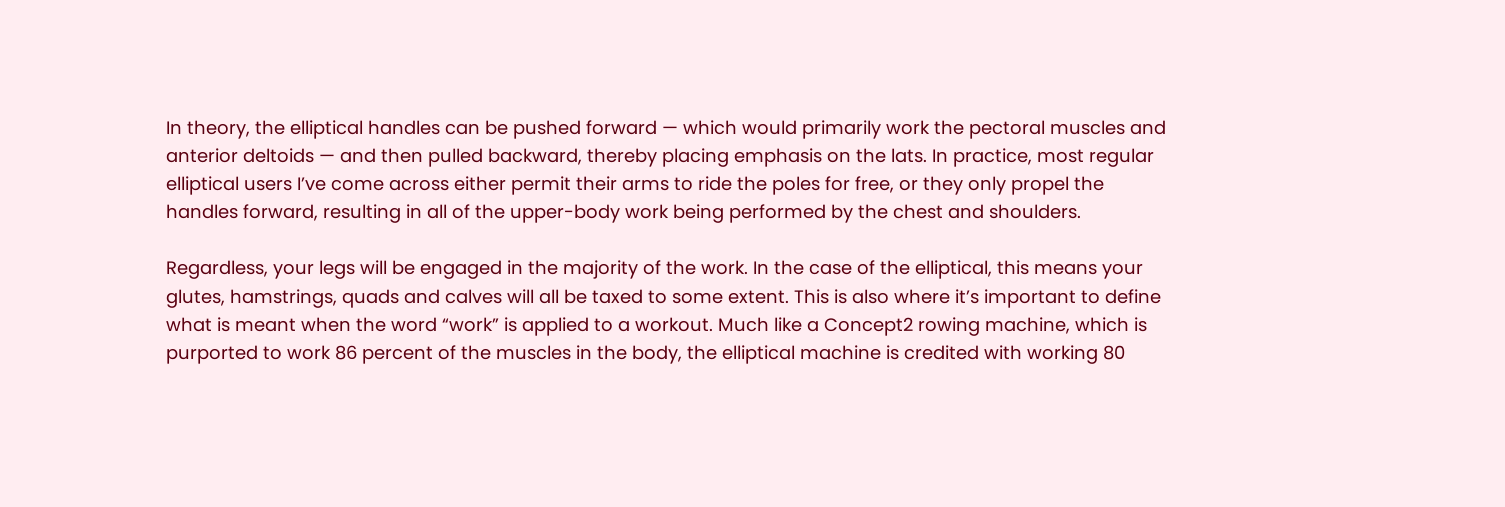In theory, the elliptical handles can be pushed forward — which would primarily work the pectoral muscles and anterior deltoids — and then pulled backward, thereby placing emphasis on the lats. In practice, most regular elliptical users I’ve come across either permit their arms to ride the poles for free, or they only propel the handles forward, resulting in all of the upper-body work being performed by the chest and shoulders.

Regardless, your legs will be engaged in the majority of the work. In the case of the elliptical, this means your glutes, hamstrings, quads and calves will all be taxed to some extent. This is also where it’s important to define what is meant when the word “work” is applied to a workout. Much like a Concept2 rowing machine, which is purported to work 86 percent of the muscles in the body, the elliptical machine is credited with working 80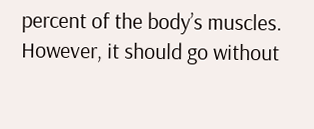percent of the body’s muscles. However, it should go without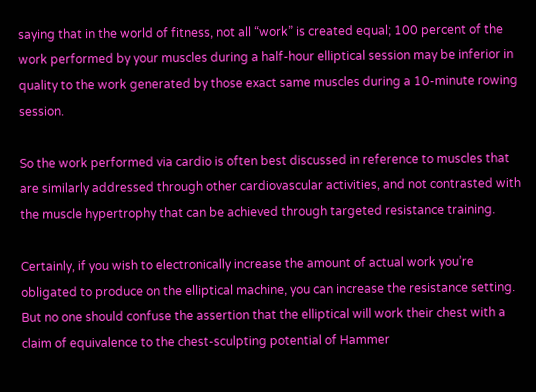saying that in the world of fitness, not all “work” is created equal; 100 percent of the work performed by your muscles during a half-hour elliptical session may be inferior in quality to the work generated by those exact same muscles during a 10-minute rowing session.

So the work performed via cardio is often best discussed in reference to muscles that are similarly addressed through other cardiovascular activities, and not contrasted with the muscle hypertrophy that can be achieved through targeted resistance training.

Certainly, if you wish to electronically increase the amount of actual work you’re obligated to produce on the elliptical machine, you can increase the resistance setting. But no one should confuse the assertion that the elliptical will work their chest with a claim of equivalence to the chest-sculpting potential of Hammer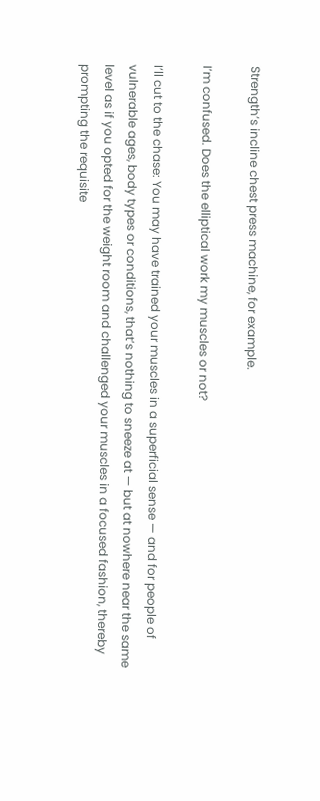Strength’s incline chest press machine, for example.

I’m confused. Does the elliptical work my muscles or not?

I’ll cut to the chase: You may have trained your muscles in a superficial sense — and for people of vulnerable ages, body types or conditions, that’s nothing to sneeze at — but at nowhere near the same level as if you opted for the weight room and challenged your muscles in a focused fashion, thereby prompting the requisite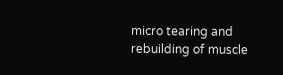micro tearing and rebuilding of muscle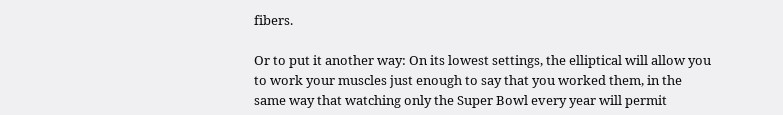fibers.

Or to put it another way: On its lowest settings, the elliptical will allow you to work your muscles just enough to say that you worked them, in the same way that watching only the Super Bowl every year will permit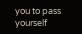you to pass yourself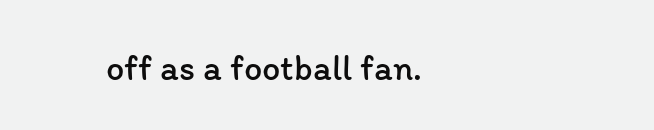off as a football fan.